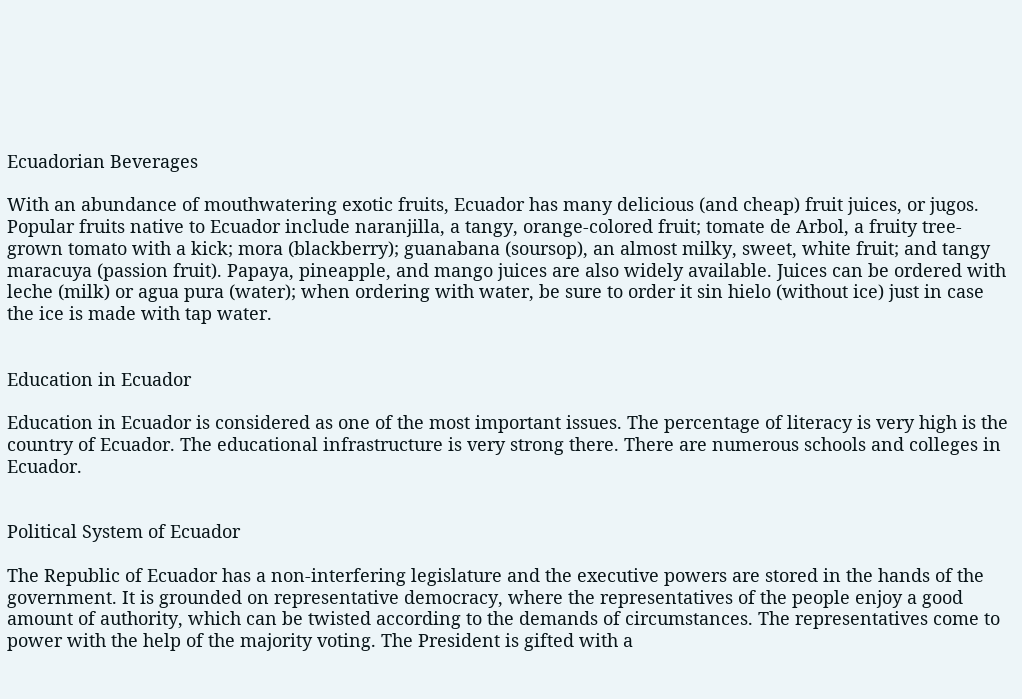Ecuadorian Beverages

With an abundance of mouthwatering exotic fruits, Ecuador has many delicious (and cheap) fruit juices, or jugos. Popular fruits native to Ecuador include naranjilla, a tangy, orange-colored fruit; tomate de Arbol, a fruity tree-grown tomato with a kick; mora (blackberry); guanabana (soursop), an almost milky, sweet, white fruit; and tangy maracuya (passion fruit). Papaya, pineapple, and mango juices are also widely available. Juices can be ordered with leche (milk) or agua pura (water); when ordering with water, be sure to order it sin hielo (without ice) just in case the ice is made with tap water.


Education in Ecuador

Education in Ecuador is considered as one of the most important issues. The percentage of literacy is very high is the country of Ecuador. The educational infrastructure is very strong there. There are numerous schools and colleges in Ecuador.


Political System of Ecuador

The Republic of Ecuador has a non-interfering legislature and the executive powers are stored in the hands of the government. It is grounded on representative democracy, where the representatives of the people enjoy a good amount of authority, which can be twisted according to the demands of circumstances. The representatives come to power with the help of the majority voting. The President is gifted with a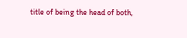title of being the head of both,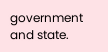government and state.